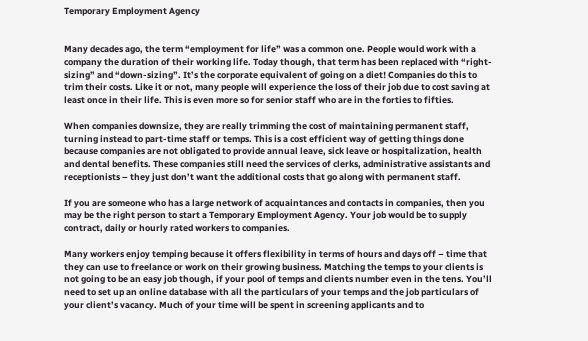Temporary Employment Agency


Many decades ago, the term “employment for life” was a common one. People would work with a company the duration of their working life. Today though, that term has been replaced with “right-sizing” and “down-sizing”. It’s the corporate equivalent of going on a diet! Companies do this to trim their costs. Like it or not, many people will experience the loss of their job due to cost saving at least once in their life. This is even more so for senior staff who are in the forties to fifties.

When companies downsize, they are really trimming the cost of maintaining permanent staff, turning instead to part-time staff or temps. This is a cost efficient way of getting things done because companies are not obligated to provide annual leave, sick leave or hospitalization, health and dental benefits. These companies still need the services of clerks, administrative assistants and receptionists – they just don’t want the additional costs that go along with permanent staff.

If you are someone who has a large network of acquaintances and contacts in companies, then you may be the right person to start a Temporary Employment Agency. Your job would be to supply contract, daily or hourly rated workers to companies.

Many workers enjoy temping because it offers flexibility in terms of hours and days off – time that they can use to freelance or work on their growing business. Matching the temps to your clients is not going to be an easy job though, if your pool of temps and clients number even in the tens. You’ll need to set up an online database with all the particulars of your temps and the job particulars of your client’s vacancy. Much of your time will be spent in screening applicants and to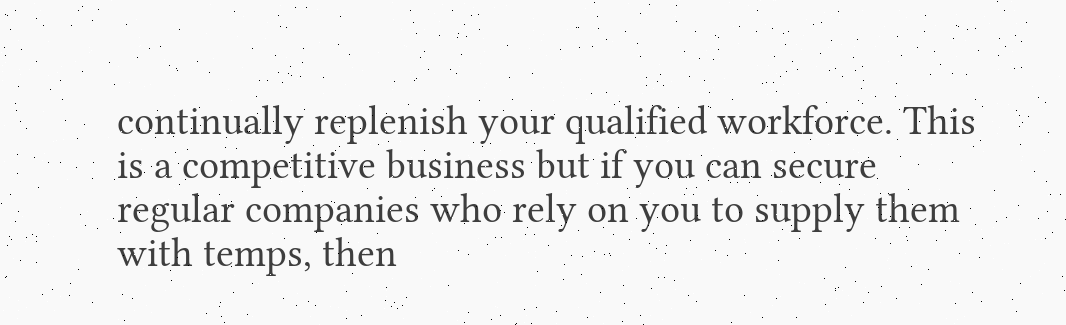continually replenish your qualified workforce. This is a competitive business but if you can secure regular companies who rely on you to supply them with temps, then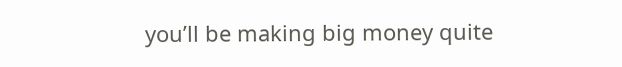you’ll be making big money quite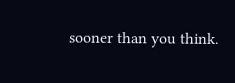sooner than you think.